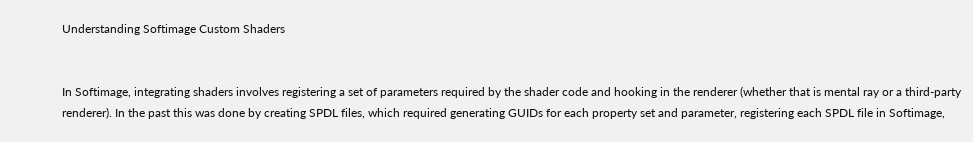Understanding Softimage Custom Shaders


In Softimage, integrating shaders involves registering a set of parameters required by the shader code and hooking in the renderer (whether that is mental ray or a third-party renderer). In the past this was done by creating SPDL files, which required generating GUIDs for each property set and parameter, registering each SPDL file in Softimage,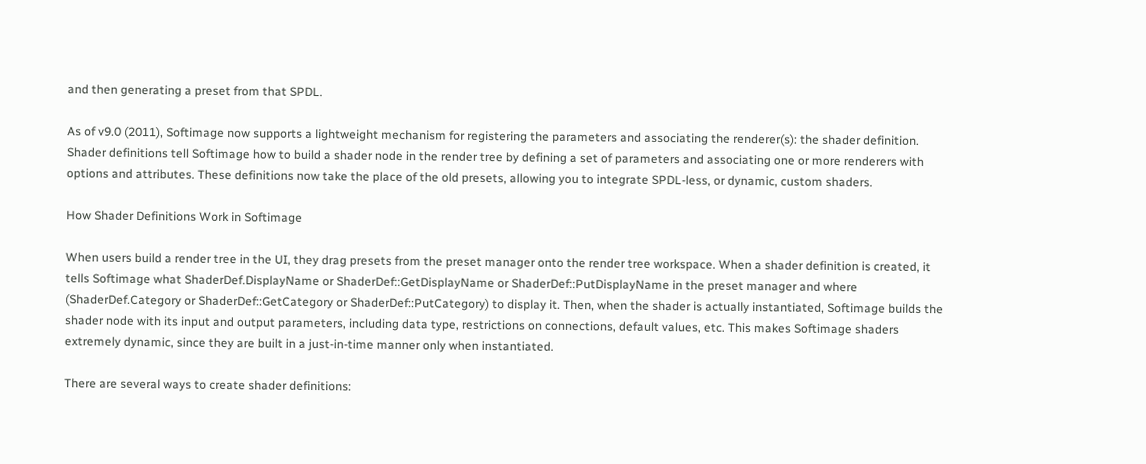and then generating a preset from that SPDL.

As of v9.0 (2011), Softimage now supports a lightweight mechanism for registering the parameters and associating the renderer(s): the shader definition. Shader definitions tell Softimage how to build a shader node in the render tree by defining a set of parameters and associating one or more renderers with options and attributes. These definitions now take the place of the old presets, allowing you to integrate SPDL-less, or dynamic, custom shaders.

How Shader Definitions Work in Softimage

When users build a render tree in the UI, they drag presets from the preset manager onto the render tree workspace. When a shader definition is created, it tells Softimage what ShaderDef.DisplayName or ShaderDef::GetDisplayName or ShaderDef::PutDisplayName in the preset manager and where (ShaderDef.Category or ShaderDef::GetCategory or ShaderDef::PutCategory) to display it. Then, when the shader is actually instantiated, Softimage builds the shader node with its input and output parameters, including data type, restrictions on connections, default values, etc. This makes Softimage shaders extremely dynamic, since they are built in a just-in-time manner only when instantiated.

There are several ways to create shader definitions: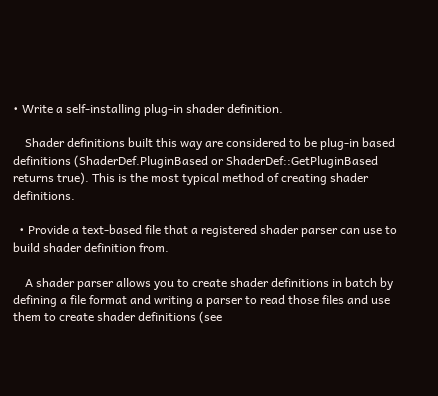• Write a self-installing plug-in shader definition.

    Shader definitions built this way are considered to be plug-in based definitions (ShaderDef.PluginBased or ShaderDef::GetPluginBased returns true). This is the most typical method of creating shader definitions.

  • Provide a text-based file that a registered shader parser can use to build shader definition from.

    A shader parser allows you to create shader definitions in batch by defining a file format and writing a parser to read those files and use them to create shader definitions (see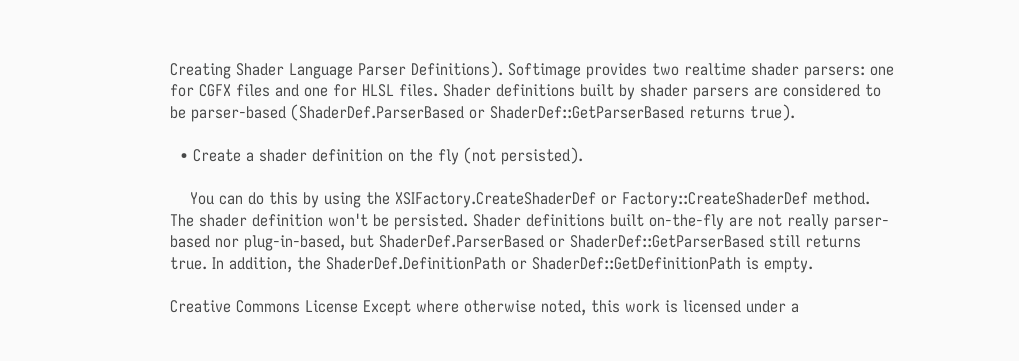Creating Shader Language Parser Definitions). Softimage provides two realtime shader parsers: one for CGFX files and one for HLSL files. Shader definitions built by shader parsers are considered to be parser-based (ShaderDef.ParserBased or ShaderDef::GetParserBased returns true).

  • Create a shader definition on the fly (not persisted).

    You can do this by using the XSIFactory.CreateShaderDef or Factory::CreateShaderDef method. The shader definition won't be persisted. Shader definitions built on-the-fly are not really parser-based nor plug-in-based, but ShaderDef.ParserBased or ShaderDef::GetParserBased still returns true. In addition, the ShaderDef.DefinitionPath or ShaderDef::GetDefinitionPath is empty.

Creative Commons License Except where otherwise noted, this work is licensed under a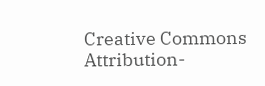Creative Commons Attribution-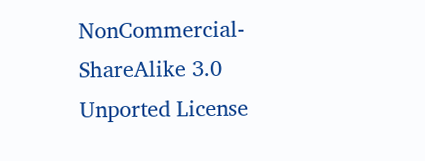NonCommercial-ShareAlike 3.0 Unported License